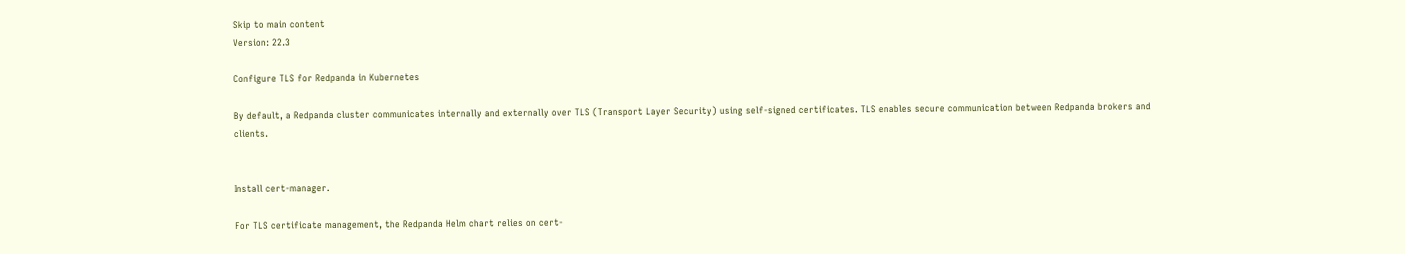Skip to main content
Version: 22.3

Configure TLS for Redpanda in Kubernetes

By default, a Redpanda cluster communicates internally and externally over TLS (Transport Layer Security) using self-signed certificates. TLS enables secure communication between Redpanda brokers and clients.


Install cert-manager.

For TLS certificate management, the Redpanda Helm chart relies on cert-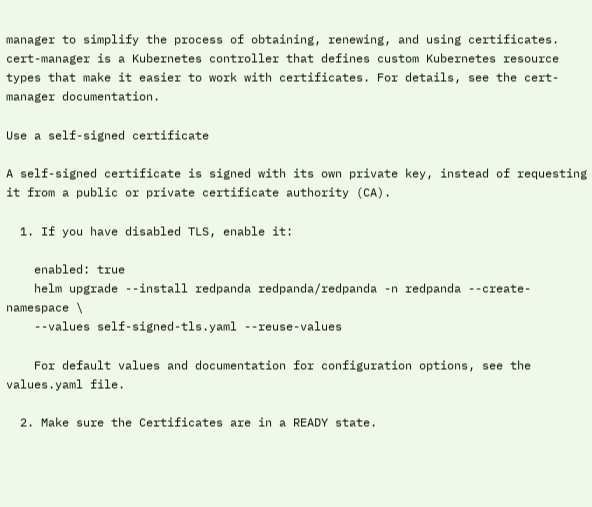manager to simplify the process of obtaining, renewing, and using certificates. cert-manager is a Kubernetes controller that defines custom Kubernetes resource types that make it easier to work with certificates. For details, see the cert-manager documentation.

Use a self-signed certificate

A self-signed certificate is signed with its own private key, instead of requesting it from a public or private certificate authority (CA).

  1. If you have disabled TLS, enable it:

    enabled: true
    helm upgrade --install redpanda redpanda/redpanda -n redpanda --create-namespace \
    --values self-signed-tls.yaml --reuse-values

    For default values and documentation for configuration options, see the values.yaml file.

  2. Make sure the Certificates are in a READY state.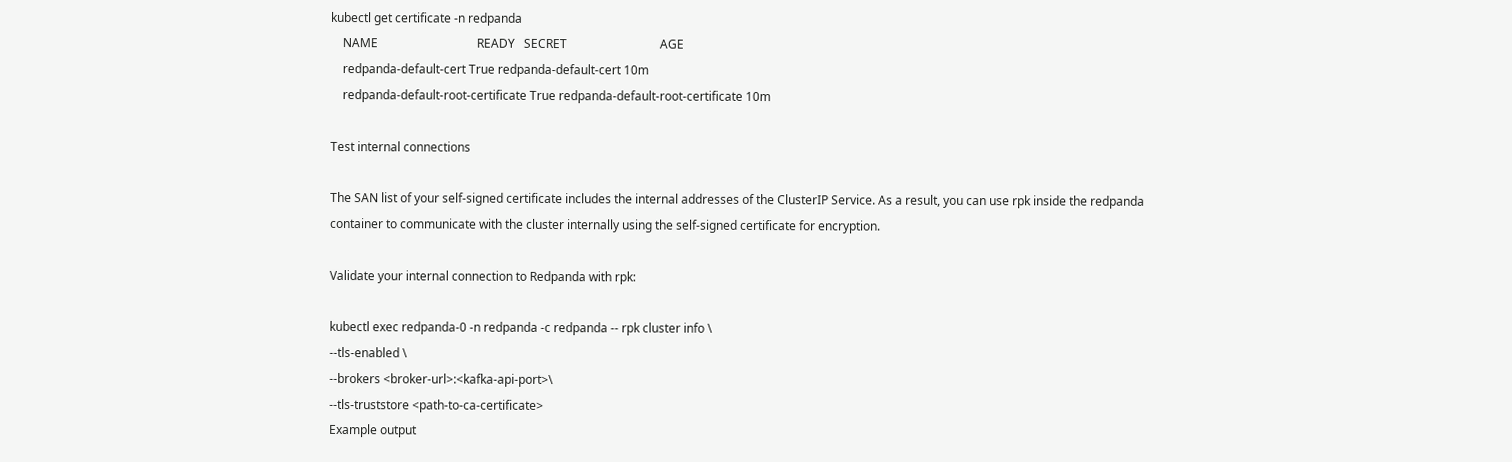kubectl get certificate -n redpanda
    NAME                                 READY   SECRET                               AGE
    redpanda-default-cert True redpanda-default-cert 10m
    redpanda-default-root-certificate True redpanda-default-root-certificate 10m

Test internal connections

The SAN list of your self-signed certificate includes the internal addresses of the ClusterIP Service. As a result, you can use rpk inside the redpanda container to communicate with the cluster internally using the self-signed certificate for encryption.

Validate your internal connection to Redpanda with rpk:

kubectl exec redpanda-0 -n redpanda -c redpanda -- rpk cluster info \
--tls-enabled \
--brokers <broker-url>:<kafka-api-port>\
--tls-truststore <path-to-ca-certificate>
Example output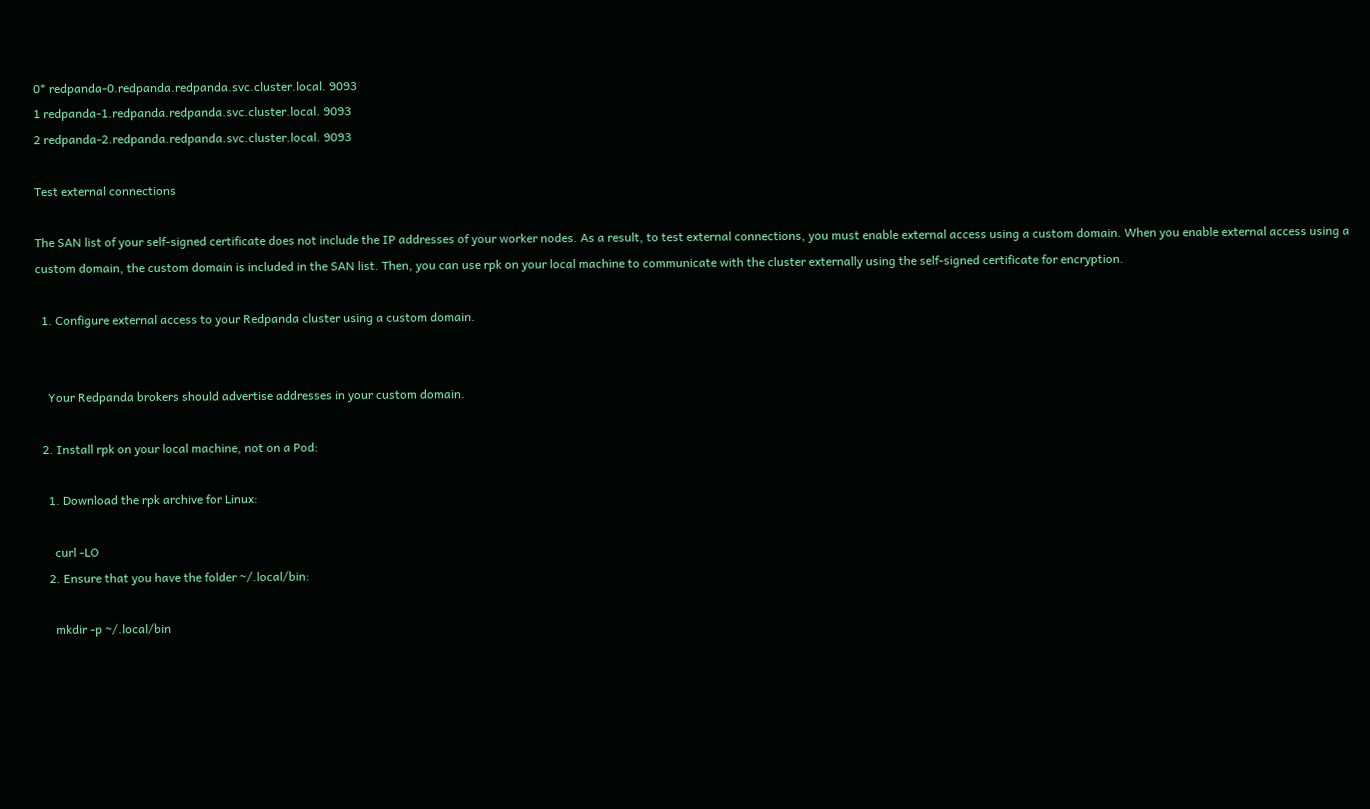0* redpanda-0.redpanda.redpanda.svc.cluster.local. 9093
1 redpanda-1.redpanda.redpanda.svc.cluster.local. 9093
2 redpanda-2.redpanda.redpanda.svc.cluster.local. 9093

Test external connections

The SAN list of your self-signed certificate does not include the IP addresses of your worker nodes. As a result, to test external connections, you must enable external access using a custom domain. When you enable external access using a custom domain, the custom domain is included in the SAN list. Then, you can use rpk on your local machine to communicate with the cluster externally using the self-signed certificate for encryption.

  1. Configure external access to your Redpanda cluster using a custom domain.


    Your Redpanda brokers should advertise addresses in your custom domain.

  2. Install rpk on your local machine, not on a Pod:

    1. Download the rpk archive for Linux:

      curl -LO
    2. Ensure that you have the folder ~/.local/bin:

      mkdir -p ~/.local/bin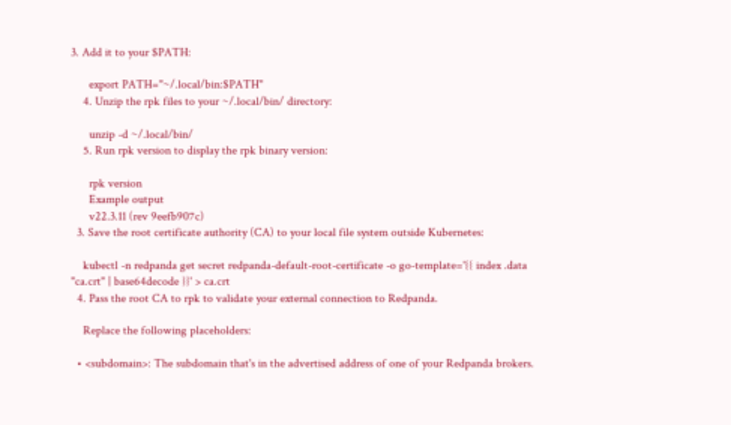3. Add it to your $PATH:

      export PATH="~/.local/bin:$PATH"
    4. Unzip the rpk files to your ~/.local/bin/ directory:

      unzip -d ~/.local/bin/
    5. Run rpk version to display the rpk binary version:

      rpk version
      Example output
      v22.3.11 (rev 9eefb907c)
  3. Save the root certificate authority (CA) to your local file system outside Kubernetes:

    kubectl -n redpanda get secret redpanda-default-root-certificate -o go-template='{{ index .data "ca.crt" | base64decode }}' > ca.crt
  4. Pass the root CA to rpk to validate your external connection to Redpanda.

    Replace the following placeholders:

  • <subdomain>: The subdomain that's in the advertised address of one of your Redpanda brokers.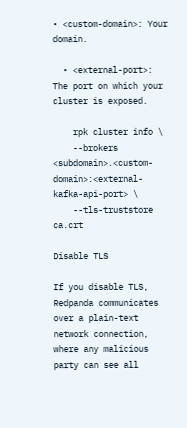• <custom-domain>: Your domain.

  • <external-port>: The port on which your cluster is exposed.

    rpk cluster info \
    --brokers <subdomain>.<custom-domain>:<external-kafka-api-port> \
    --tls-truststore ca.crt

Disable TLS

If you disable TLS, Redpanda communicates over a plain-text network connection, where any malicious party can see all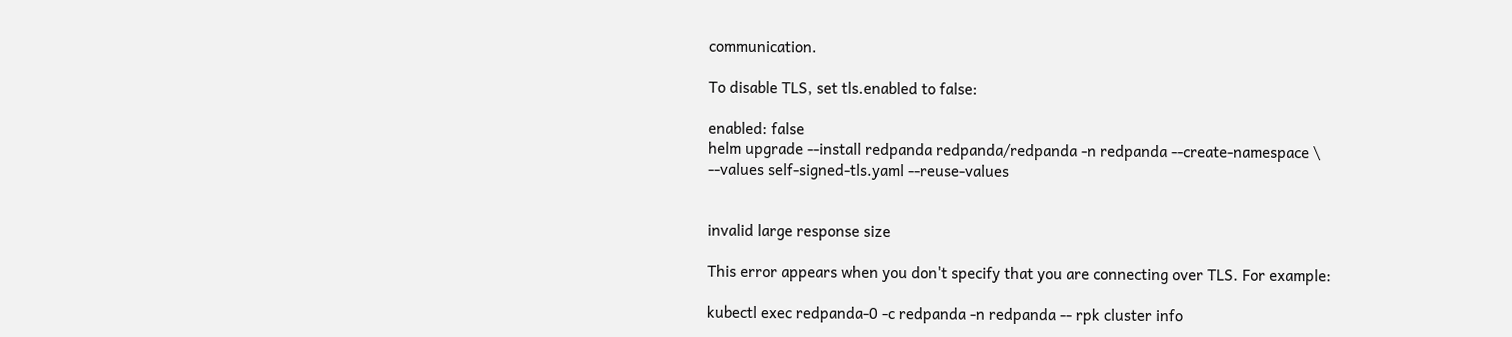communication.

To disable TLS, set tls.enabled to false:

enabled: false
helm upgrade --install redpanda redpanda/redpanda -n redpanda --create-namespace \
--values self-signed-tls.yaml --reuse-values


invalid large response size

This error appears when you don't specify that you are connecting over TLS. For example:

kubectl exec redpanda-0 -c redpanda -n redpanda -- rpk cluster info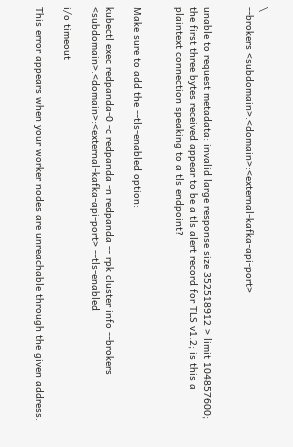\
--brokers <subdomain>.<domain>:<external-kafka-api-port>


unable to request metadata: invalid large response size 352518912 > limit 104857600; the first three bytes received appear to be a tls alert record for TLS v1.2; is this a plaintext connection speaking to a tls endpoint?


Make sure to add the --tls-enabled option:

kubectl exec redpanda-0 -c redpanda -n redpanda -- rpk cluster info --brokers <subdomain>.<domain>:<external-kafka-api-port> --tls-enabled

i/o timeout

This error appears when your worker nodes are unreachable through the given address.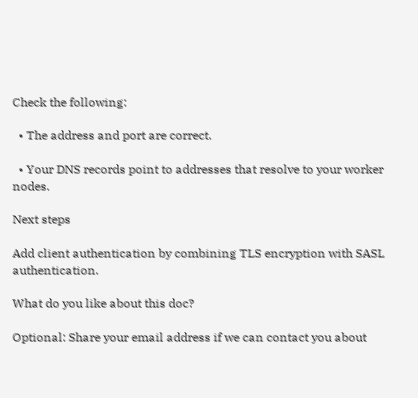Check the following:

  • The address and port are correct.

  • Your DNS records point to addresses that resolve to your worker nodes.

Next steps

Add client authentication by combining TLS encryption with SASL authentication.

What do you like about this doc?

Optional: Share your email address if we can contact you about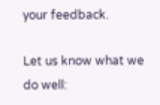your feedback.

Let us know what we do well: